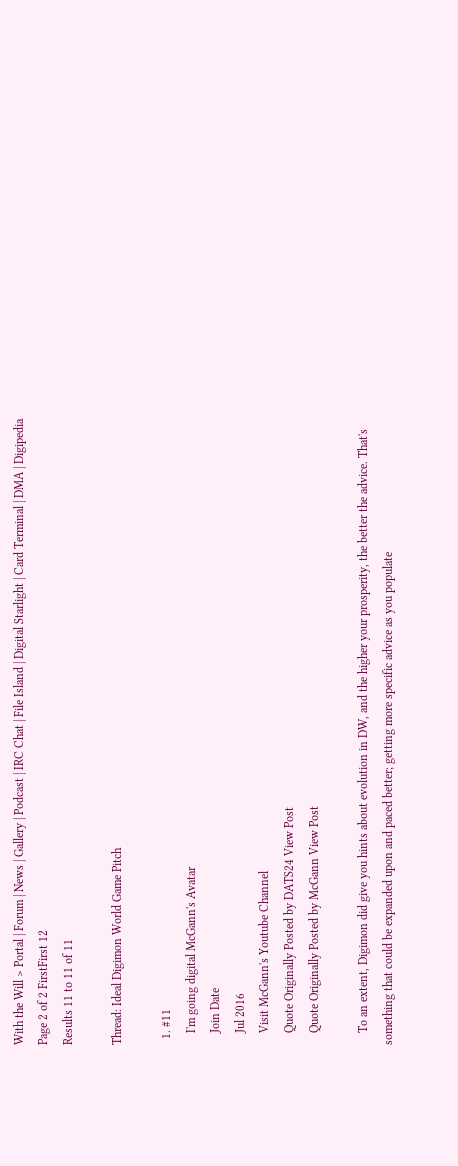With the Will > Portal | Forum | News | Gallery | Podcast | IRC Chat | File Island | Digital Starlight | Card Terminal | DMA | Digipedia
Page 2 of 2 FirstFirst 12
Results 11 to 11 of 11

Thread: Ideal Digimon World Game Pitch

  1. #11
    I'm going digital McGann's Avatar
    Join Date
    Jul 2016
    Visit McGann's Youtube Channel
    Quote Originally Posted by DATS24 View Post
    Quote Originally Posted by McGann View Post

    To an extent, Digimon did give you hints about evolution in DW, and the higher your prosperity, the better the advice. That's something that could be expanded upon and paced better; getting more specific advice as you populate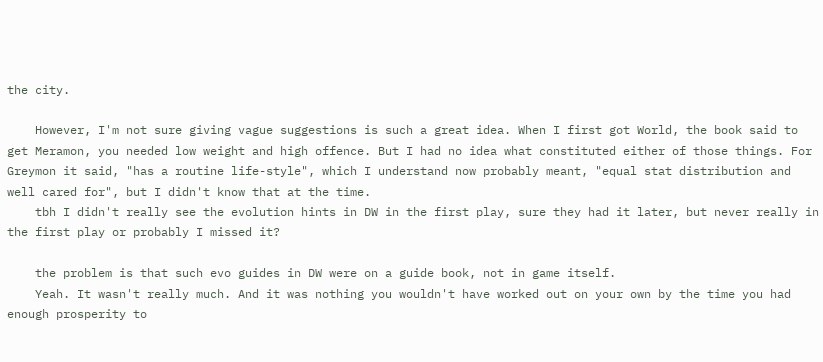the city.

    However, I'm not sure giving vague suggestions is such a great idea. When I first got World, the book said to get Meramon, you needed low weight and high offence. But I had no idea what constituted either of those things. For Greymon it said, "has a routine life-style", which I understand now probably meant, "equal stat distribution and well cared for", but I didn't know that at the time.
    tbh I didn't really see the evolution hints in DW in the first play, sure they had it later, but never really in the first play or probably I missed it?

    the problem is that such evo guides in DW were on a guide book, not in game itself.
    Yeah. It wasn't really much. And it was nothing you wouldn't have worked out on your own by the time you had enough prosperity to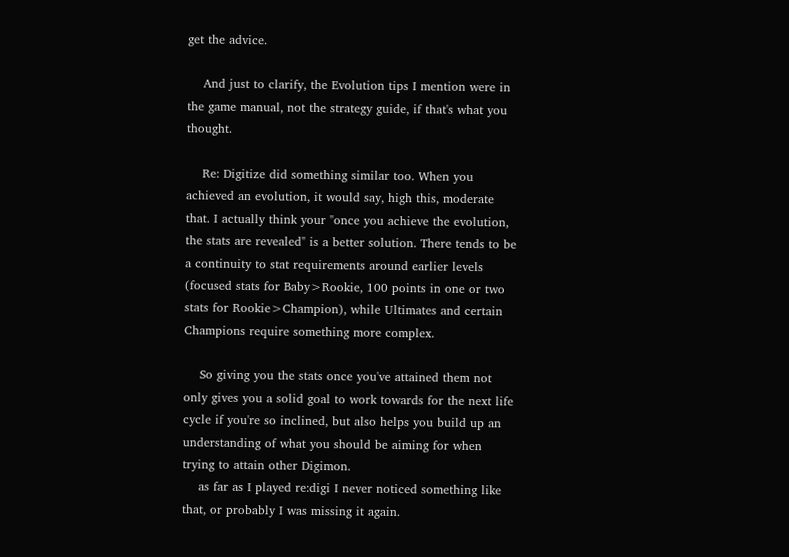get the advice.

    And just to clarify, the Evolution tips I mention were in the game manual, not the strategy guide, if that's what you thought.

    Re: Digitize did something similar too. When you achieved an evolution, it would say, high this, moderate that. I actually think your "once you achieve the evolution, the stats are revealed" is a better solution. There tends to be a continuity to stat requirements around earlier levels (focused stats for Baby>Rookie, 100 points in one or two stats for Rookie>Champion), while Ultimates and certain Champions require something more complex.

    So giving you the stats once you've attained them not only gives you a solid goal to work towards for the next life cycle if you're so inclined, but also helps you build up an understanding of what you should be aiming for when trying to attain other Digimon.
    as far as I played re:digi I never noticed something like that, or probably I was missing it again.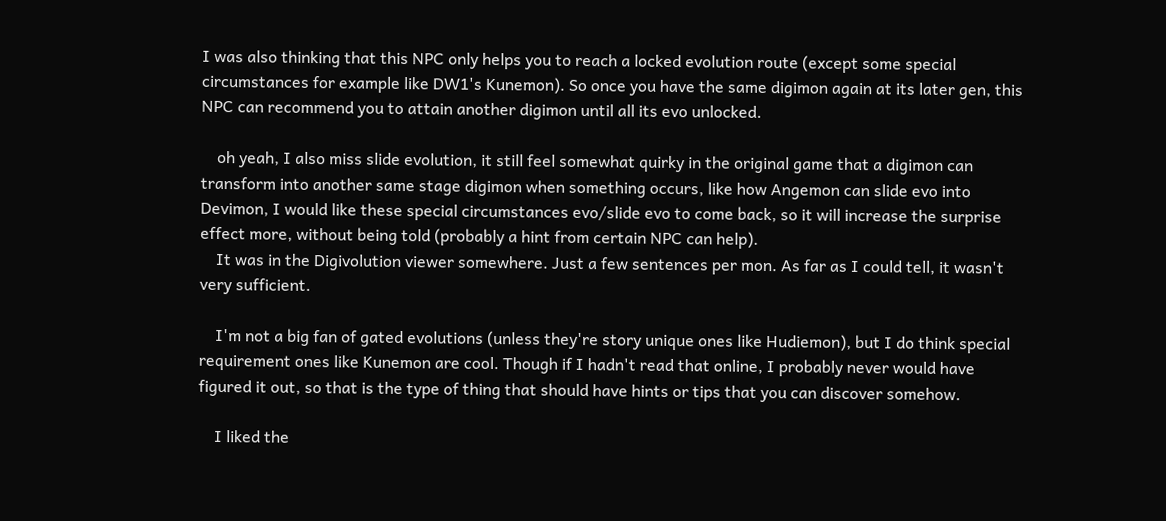I was also thinking that this NPC only helps you to reach a locked evolution route (except some special circumstances for example like DW1's Kunemon). So once you have the same digimon again at its later gen, this NPC can recommend you to attain another digimon until all its evo unlocked.

    oh yeah, I also miss slide evolution, it still feel somewhat quirky in the original game that a digimon can transform into another same stage digimon when something occurs, like how Angemon can slide evo into Devimon, I would like these special circumstances evo/slide evo to come back, so it will increase the surprise effect more, without being told (probably a hint from certain NPC can help).
    It was in the Digivolution viewer somewhere. Just a few sentences per mon. As far as I could tell, it wasn't very sufficient.

    I'm not a big fan of gated evolutions (unless they're story unique ones like Hudiemon), but I do think special requirement ones like Kunemon are cool. Though if I hadn't read that online, I probably never would have figured it out, so that is the type of thing that should have hints or tips that you can discover somehow.

    I liked the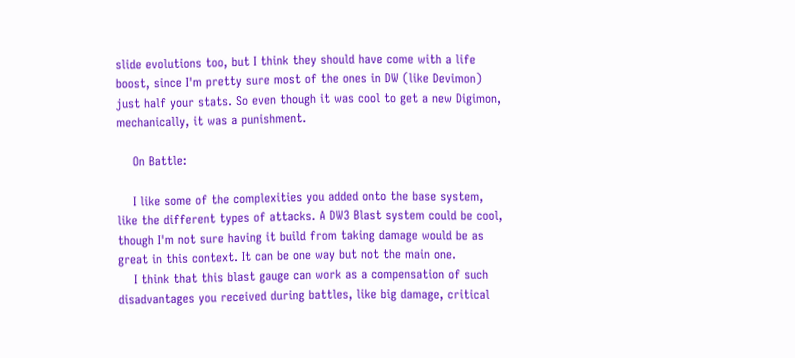slide evolutions too, but I think they should have come with a life boost, since I'm pretty sure most of the ones in DW (like Devimon) just half your stats. So even though it was cool to get a new Digimon, mechanically, it was a punishment.

    On Battle:

    I like some of the complexities you added onto the base system, like the different types of attacks. A DW3 Blast system could be cool, though I'm not sure having it build from taking damage would be as great in this context. It can be one way but not the main one.
    I think that this blast gauge can work as a compensation of such disadvantages you received during battles, like big damage, critical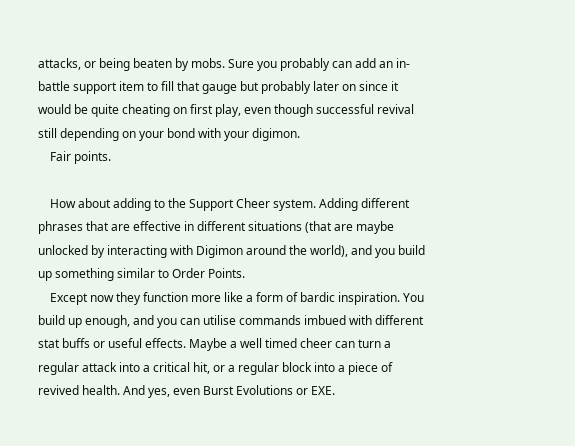attacks, or being beaten by mobs. Sure you probably can add an in-battle support item to fill that gauge but probably later on since it would be quite cheating on first play, even though successful revival still depending on your bond with your digimon.
    Fair points.

    How about adding to the Support Cheer system. Adding different phrases that are effective in different situations (that are maybe unlocked by interacting with Digimon around the world), and you build up something similar to Order Points.
    Except now they function more like a form of bardic inspiration. You build up enough, and you can utilise commands imbued with different stat buffs or useful effects. Maybe a well timed cheer can turn a regular attack into a critical hit, or a regular block into a piece of revived health. And yes, even Burst Evolutions or EXE.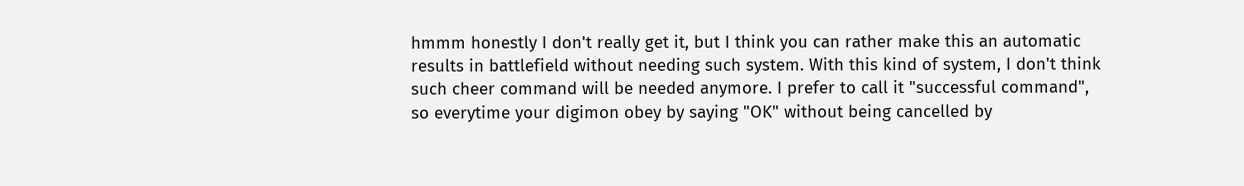hmmm honestly I don't really get it, but I think you can rather make this an automatic results in battlefield without needing such system. With this kind of system, I don't think such cheer command will be needed anymore. I prefer to call it "successful command", so everytime your digimon obey by saying "OK" without being cancelled by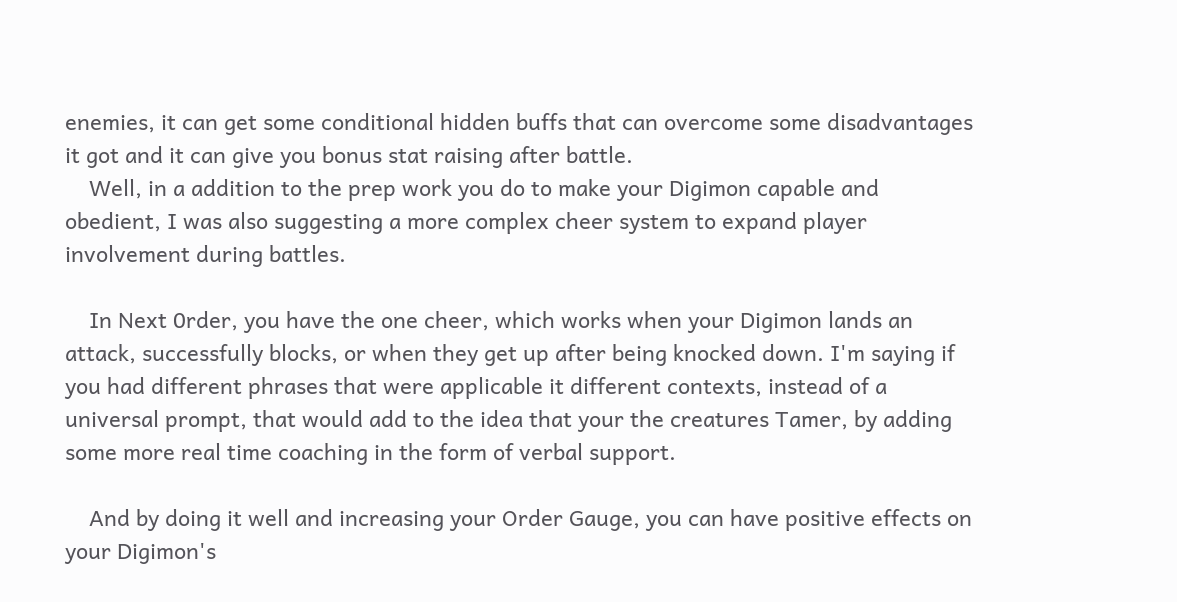enemies, it can get some conditional hidden buffs that can overcome some disadvantages it got and it can give you bonus stat raising after battle.
    Well, in a addition to the prep work you do to make your Digimon capable and obedient, I was also suggesting a more complex cheer system to expand player involvement during battles.

    In Next 0rder, you have the one cheer, which works when your Digimon lands an attack, successfully blocks, or when they get up after being knocked down. I'm saying if you had different phrases that were applicable it different contexts, instead of a universal prompt, that would add to the idea that your the creatures Tamer, by adding some more real time coaching in the form of verbal support.

    And by doing it well and increasing your Order Gauge, you can have positive effects on your Digimon's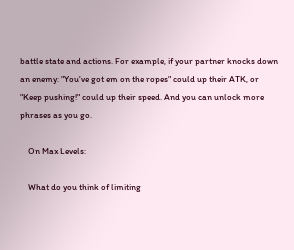battle state and actions. For example, if your partner knocks down an enemy: "You've got em on the ropes" could up their ATK, or "Keep pushing!" could up their speed. And you can unlock more phrases as you go.

    On Max Levels:

    What do you think of limiting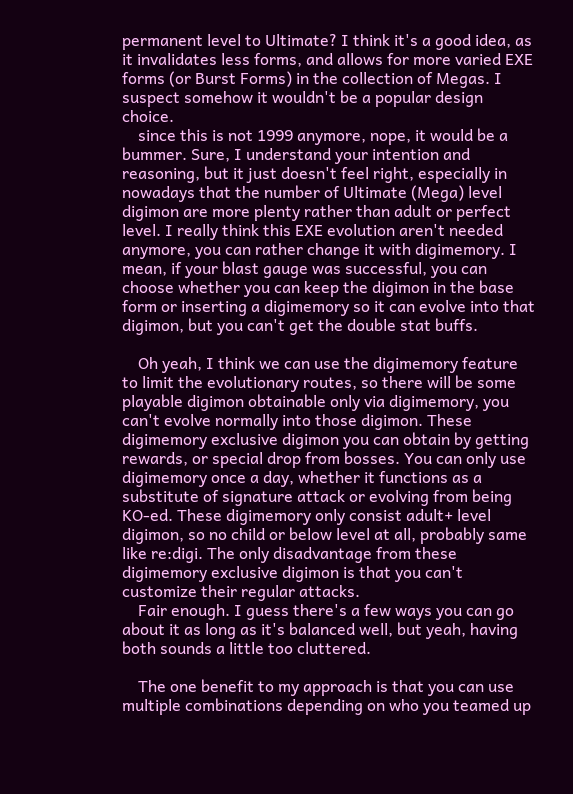permanent level to Ultimate? I think it's a good idea, as it invalidates less forms, and allows for more varied EXE forms (or Burst Forms) in the collection of Megas. I suspect somehow it wouldn't be a popular design choice.
    since this is not 1999 anymore, nope, it would be a bummer. Sure, I understand your intention and reasoning, but it just doesn't feel right, especially in nowadays that the number of Ultimate (Mega) level digimon are more plenty rather than adult or perfect level. I really think this EXE evolution aren't needed anymore, you can rather change it with digimemory. I mean, if your blast gauge was successful, you can choose whether you can keep the digimon in the base form or inserting a digimemory so it can evolve into that digimon, but you can't get the double stat buffs.

    Oh yeah, I think we can use the digimemory feature to limit the evolutionary routes, so there will be some playable digimon obtainable only via digimemory, you can't evolve normally into those digimon. These digimemory exclusive digimon you can obtain by getting rewards, or special drop from bosses. You can only use digimemory once a day, whether it functions as a substitute of signature attack or evolving from being KO-ed. These digimemory only consist adult+ level digimon, so no child or below level at all, probably same like re:digi. The only disadvantage from these digimemory exclusive digimon is that you can't customize their regular attacks.
    Fair enough. I guess there's a few ways you can go about it as long as it's balanced well, but yeah, having both sounds a little too cluttered.

    The one benefit to my approach is that you can use multiple combinations depending on who you teamed up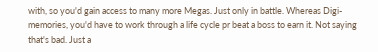with, so you'd gain access to many more Megas. Just only in battle. Whereas Digi-memories, you'd have to work through a life cycle pr beat a boss to earn it. Not saying that's bad. Just a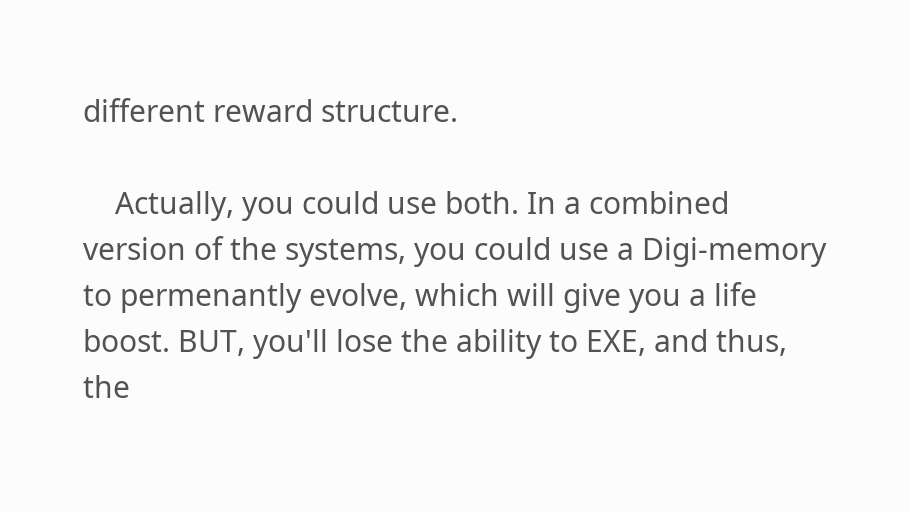different reward structure.

    Actually, you could use both. In a combined version of the systems, you could use a Digi-memory to permenantly evolve, which will give you a life boost. BUT, you'll lose the ability to EXE, and thus, the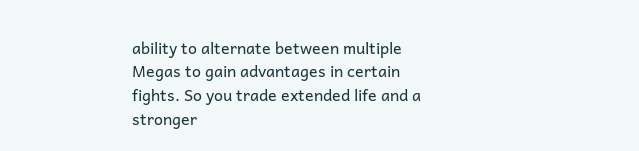ability to alternate between multiple Megas to gain advantages in certain fights. So you trade extended life and a stronger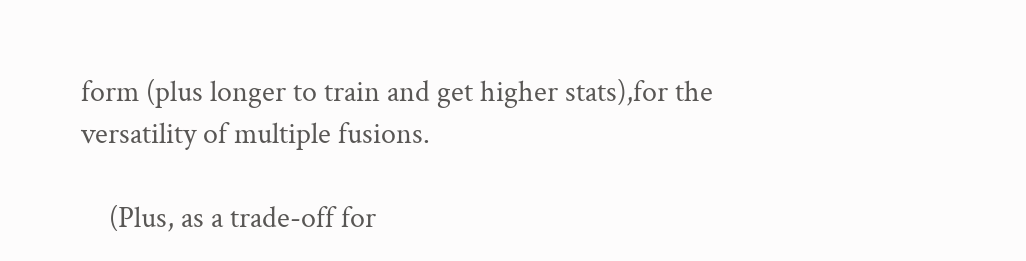form (plus longer to train and get higher stats),for the versatility of multiple fusions.

    (Plus, as a trade-off for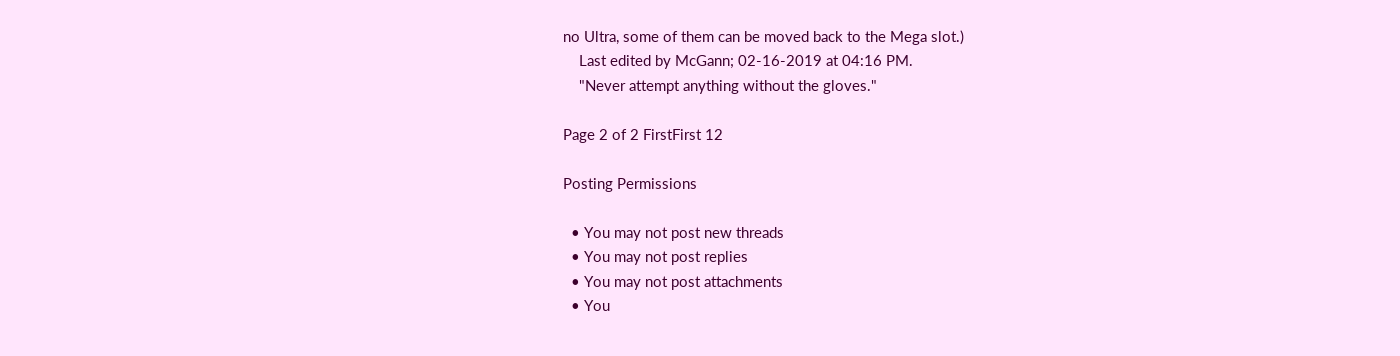no Ultra, some of them can be moved back to the Mega slot.)
    Last edited by McGann; 02-16-2019 at 04:16 PM.
    "Never attempt anything without the gloves."

Page 2 of 2 FirstFirst 12

Posting Permissions

  • You may not post new threads
  • You may not post replies
  • You may not post attachments
  • You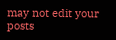may not edit your posts